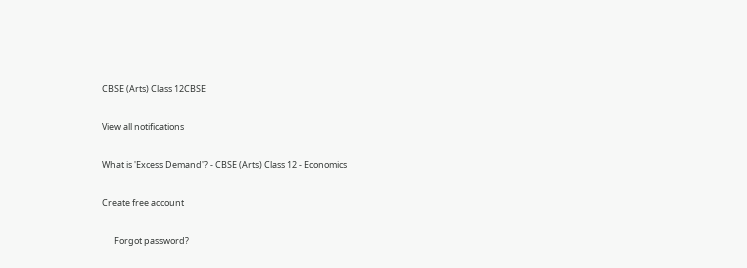CBSE (Arts) Class 12CBSE

View all notifications

What is 'Excess Demand'? - CBSE (Arts) Class 12 - Economics

Create free account

      Forgot password?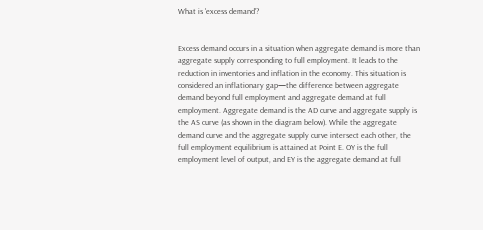What is 'excess demand'?


Excess demand occurs in a situation when aggregate demand is more than aggregate supply corresponding to full employment. It leads to the reduction in inventories and inflation in the economy. This situation is considered an inflationary gap—the difference between aggregate demand beyond full employment and aggregate demand at full employment. Aggregate demand is the AD curve and aggregate supply is the AS curve (as shown in the diagram below). While the aggregate demand curve and the aggregate supply curve intersect each other, the full employment equilibrium is attained at Point E. OY is the full employment level of output, and EY is the aggregate demand at full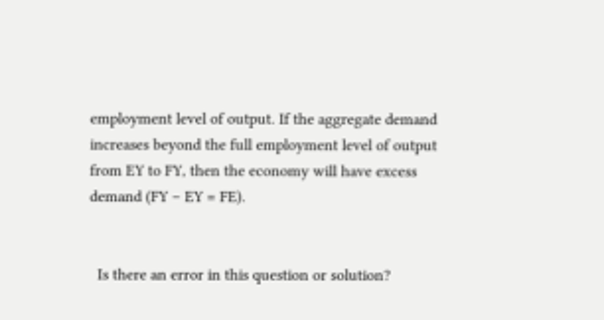employment level of output. If the aggregate demand increases beyond the full employment level of output from EY to FY, then the economy will have excess demand (FY − EY = FE).


  Is there an error in this question or solution?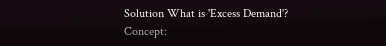Solution What is 'Excess Demand'? Concept: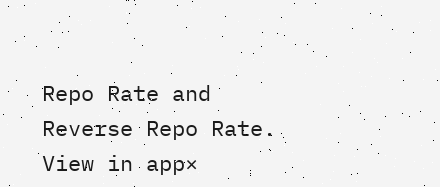Repo Rate and Reverse Repo Rate.
View in app×